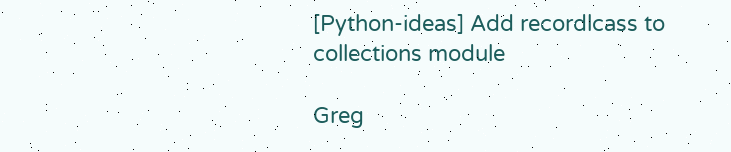[Python-ideas] Add recordlcass to collections module

Greg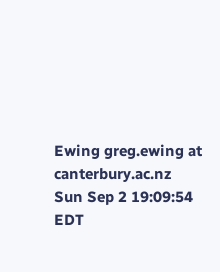Ewing greg.ewing at canterbury.ac.nz
Sun Sep 2 19:09:54 EDT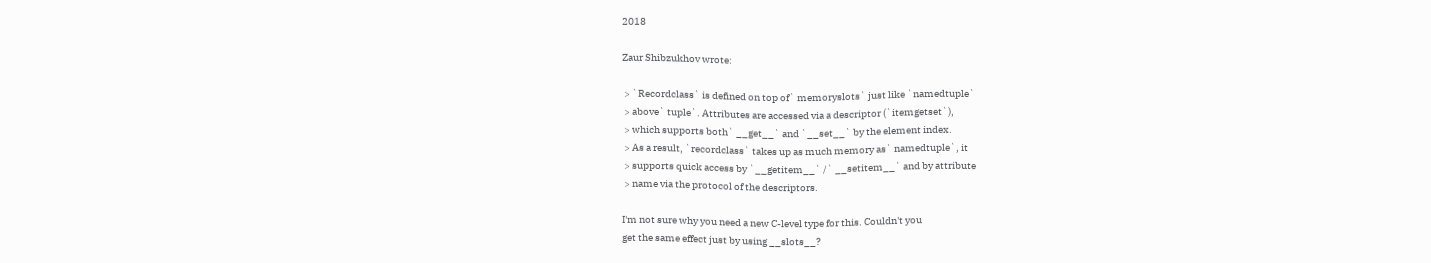2018

Zaur Shibzukhov wrote:

 > `Recordclass` is defined on top of` memoryslots` just like `namedtuple`
 > above` tuple`. Attributes are accessed via a descriptor (`itemgetset`),
 > which supports both` __get__` and `__set__` by the element index.
 > As a result, `recordclass` takes up as much memory as` namedtuple`, it
 > supports quick access by `__getitem__` /` __setitem__` and by attribute
 > name via the protocol of the descriptors.

I'm not sure why you need a new C-level type for this. Couldn't you
get the same effect just by using __slots__?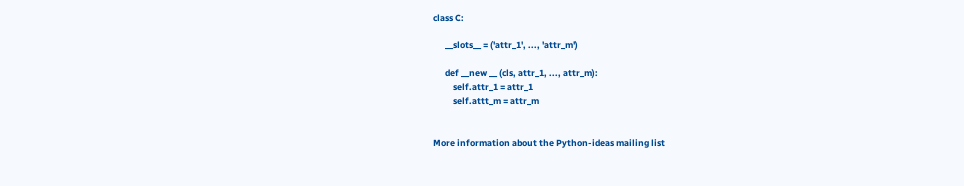class C:

      __slots__ = ('attr_1', ..., 'attr_m')

      def __new __ (cls, attr_1, ..., attr_m):
          self.attr_1 = attr_1
          self.attt_m = attr_m


More information about the Python-ideas mailing list